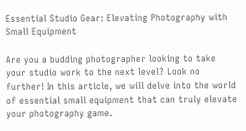Essential Studio Gear: Elevating Photography with Small Equipment

Are you a budding photographer looking to take your studio work to the next level? Look no further! In this article, we will delve into the world of essential small equipment that can truly elevate your photography game.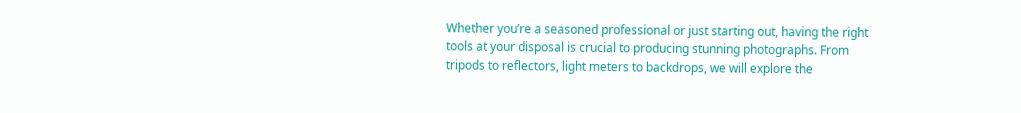Whether you’re a seasoned professional or just starting out, having the right tools at your disposal is crucial to producing stunning photographs. From tripods to reflectors, light meters to backdrops, we will explore the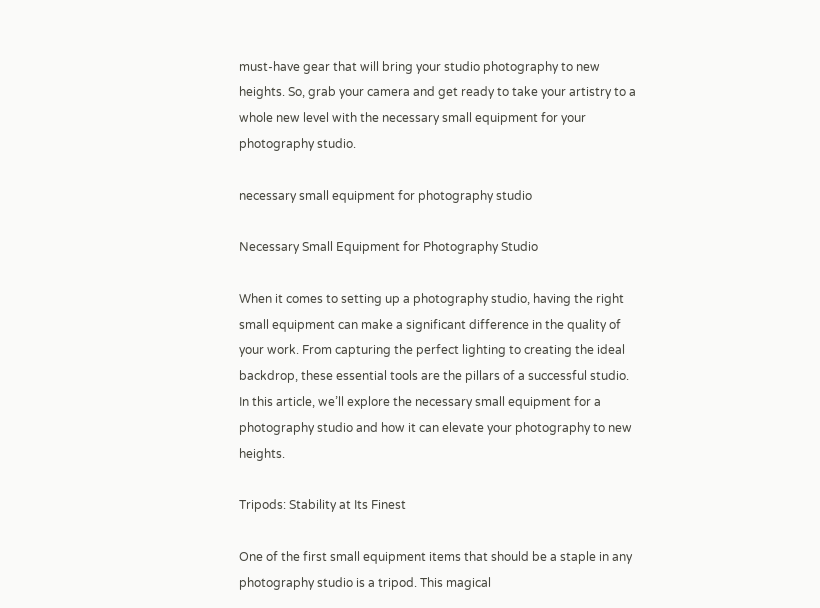must-have gear that will bring your studio photography to new heights. So, grab your camera and get ready to take your artistry to a whole new level with the necessary small equipment for your photography studio.

necessary small equipment for photography studio

Necessary Small Equipment for Photography Studio

When it comes to setting up a photography studio, having the right small equipment can make a significant difference in the quality of your work. From capturing the perfect lighting to creating the ideal backdrop, these essential tools are the pillars of a successful studio. In this article, we’ll explore the necessary small equipment for a photography studio and how it can elevate your photography to new heights.

Tripods: Stability at Its Finest

One of the first small equipment items that should be a staple in any photography studio is a tripod. This magical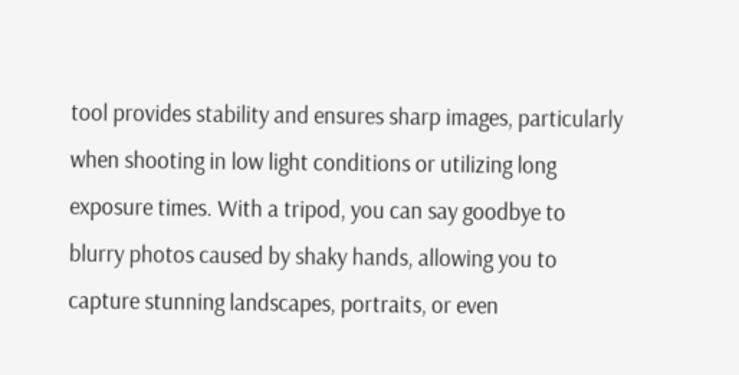tool provides stability and ensures sharp images, particularly when shooting in low light conditions or utilizing long exposure times. With a tripod, you can say goodbye to blurry photos caused by shaky hands, allowing you to capture stunning landscapes, portraits, or even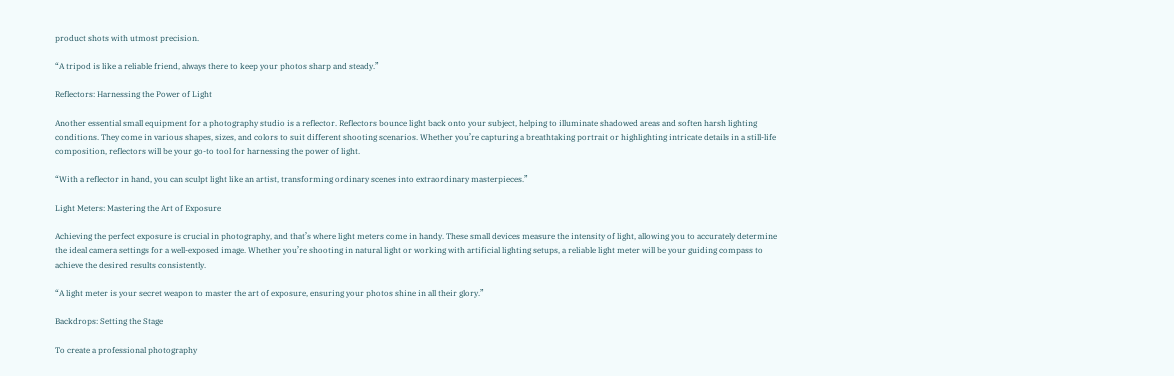product shots with utmost precision.

“A tripod is like a reliable friend, always there to keep your photos sharp and steady.”

Reflectors: Harnessing the Power of Light

Another essential small equipment for a photography studio is a reflector. Reflectors bounce light back onto your subject, helping to illuminate shadowed areas and soften harsh lighting conditions. They come in various shapes, sizes, and colors to suit different shooting scenarios. Whether you’re capturing a breathtaking portrait or highlighting intricate details in a still-life composition, reflectors will be your go-to tool for harnessing the power of light.

“With a reflector in hand, you can sculpt light like an artist, transforming ordinary scenes into extraordinary masterpieces.”

Light Meters: Mastering the Art of Exposure

Achieving the perfect exposure is crucial in photography, and that’s where light meters come in handy. These small devices measure the intensity of light, allowing you to accurately determine the ideal camera settings for a well-exposed image. Whether you’re shooting in natural light or working with artificial lighting setups, a reliable light meter will be your guiding compass to achieve the desired results consistently.

“A light meter is your secret weapon to master the art of exposure, ensuring your photos shine in all their glory.”

Backdrops: Setting the Stage

To create a professional photography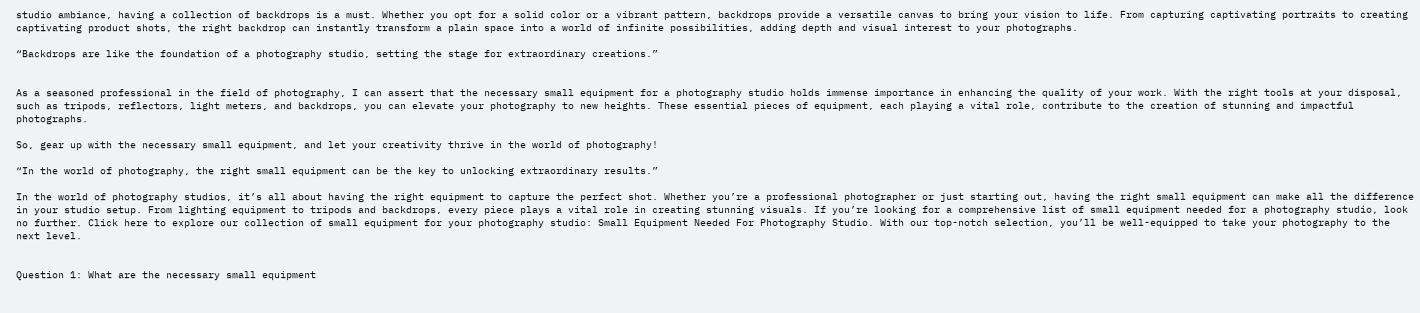studio ambiance, having a collection of backdrops is a must. Whether you opt for a solid color or a vibrant pattern, backdrops provide a versatile canvas to bring your vision to life. From capturing captivating portraits to creating captivating product shots, the right backdrop can instantly transform a plain space into a world of infinite possibilities, adding depth and visual interest to your photographs.

“Backdrops are like the foundation of a photography studio, setting the stage for extraordinary creations.”


As a seasoned professional in the field of photography, I can assert that the necessary small equipment for a photography studio holds immense importance in enhancing the quality of your work. With the right tools at your disposal, such as tripods, reflectors, light meters, and backdrops, you can elevate your photography to new heights. These essential pieces of equipment, each playing a vital role, contribute to the creation of stunning and impactful photographs.

So, gear up with the necessary small equipment, and let your creativity thrive in the world of photography!

“In the world of photography, the right small equipment can be the key to unlocking extraordinary results.”

In the world of photography studios, it’s all about having the right equipment to capture the perfect shot. Whether you’re a professional photographer or just starting out, having the right small equipment can make all the difference in your studio setup. From lighting equipment to tripods and backdrops, every piece plays a vital role in creating stunning visuals. If you’re looking for a comprehensive list of small equipment needed for a photography studio, look no further. Click here to explore our collection of small equipment for your photography studio: Small Equipment Needed For Photography Studio. With our top-notch selection, you’ll be well-equipped to take your photography to the next level.


Question 1: What are the necessary small equipment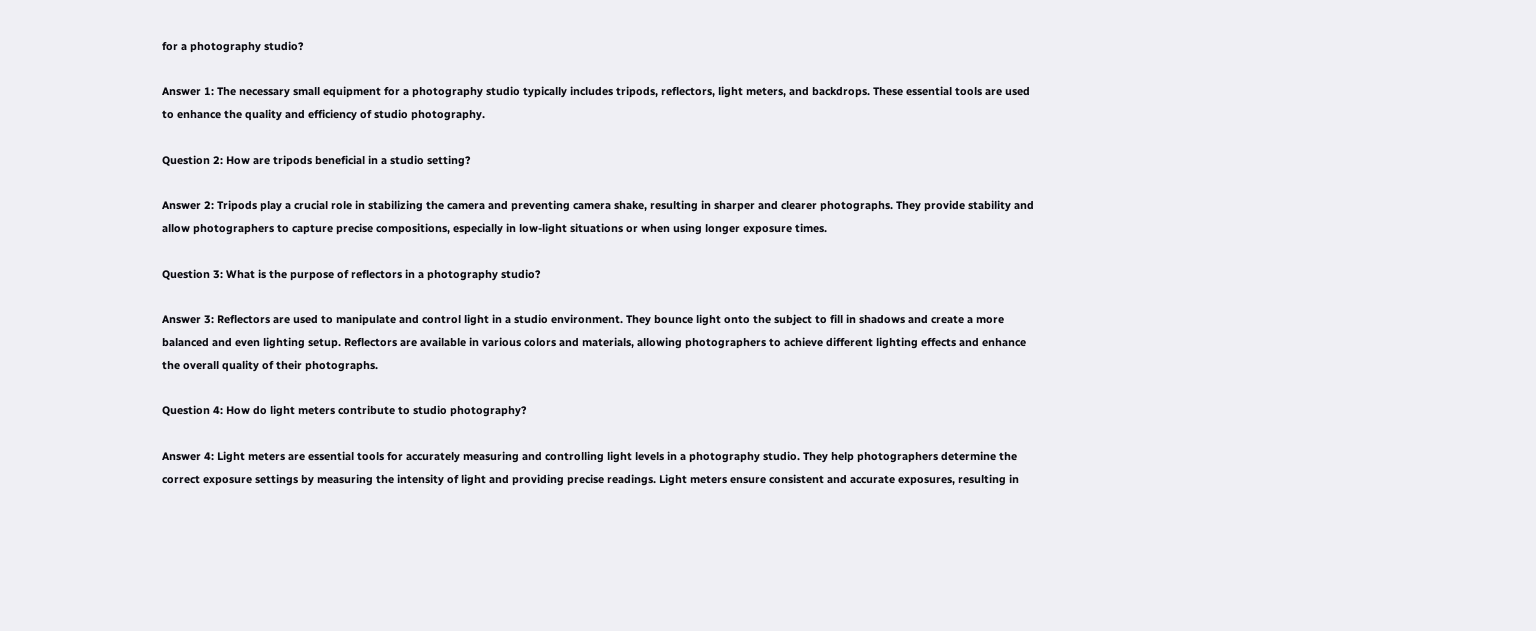for a photography studio?

Answer 1: The necessary small equipment for a photography studio typically includes tripods, reflectors, light meters, and backdrops. These essential tools are used to enhance the quality and efficiency of studio photography.

Question 2: How are tripods beneficial in a studio setting?

Answer 2: Tripods play a crucial role in stabilizing the camera and preventing camera shake, resulting in sharper and clearer photographs. They provide stability and allow photographers to capture precise compositions, especially in low-light situations or when using longer exposure times.

Question 3: What is the purpose of reflectors in a photography studio?

Answer 3: Reflectors are used to manipulate and control light in a studio environment. They bounce light onto the subject to fill in shadows and create a more balanced and even lighting setup. Reflectors are available in various colors and materials, allowing photographers to achieve different lighting effects and enhance the overall quality of their photographs.

Question 4: How do light meters contribute to studio photography?

Answer 4: Light meters are essential tools for accurately measuring and controlling light levels in a photography studio. They help photographers determine the correct exposure settings by measuring the intensity of light and providing precise readings. Light meters ensure consistent and accurate exposures, resulting in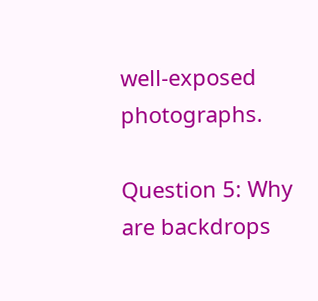well-exposed photographs.

Question 5: Why are backdrops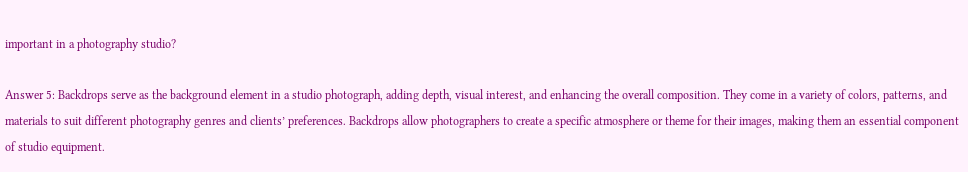important in a photography studio?

Answer 5: Backdrops serve as the background element in a studio photograph, adding depth, visual interest, and enhancing the overall composition. They come in a variety of colors, patterns, and materials to suit different photography genres and clients’ preferences. Backdrops allow photographers to create a specific atmosphere or theme for their images, making them an essential component of studio equipment.